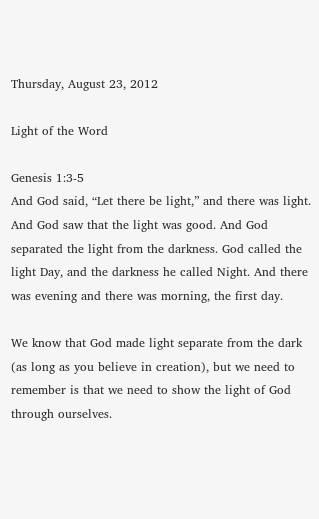Thursday, August 23, 2012

Light of the Word

Genesis 1:3-5
And God said, “Let there be light,” and there was light. And God saw that the light was good. And God separated the light from the darkness. God called the light Day, and the darkness he called Night. And there was evening and there was morning, the first day.

We know that God made light separate from the dark (as long as you believe in creation), but we need to remember is that we need to show the light of God through ourselves.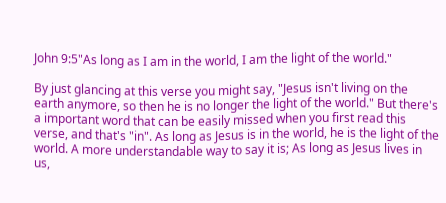John 9:5"As long as I am in the world, I am the light of the world."

By just glancing at this verse you might say, "Jesus isn't living on the earth anymore, so then he is no longer the light of the world." But there's a important word that can be easily missed when you first read this verse, and that's "in". As long as Jesus is in the world, he is the light of the world. A more understandable way to say it is; As long as Jesus lives in us,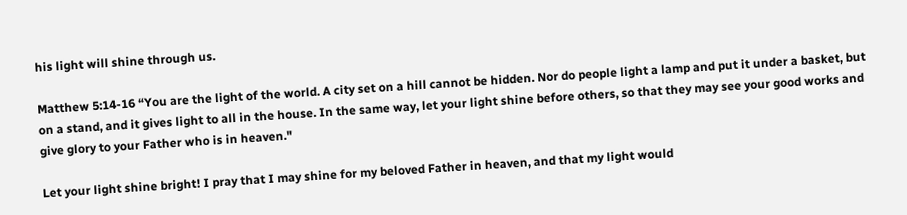his light will shine through us.

Matthew 5:14-16 “You are the light of the world. A city set on a hill cannot be hidden. Nor do people light a lamp and put it under a basket, but on a stand, and it gives light to all in the house. In the same way, let your light shine before others, so that they may see your good works and give glory to your Father who is in heaven."

Let your light shine bright! I pray that I may shine for my beloved Father in heaven, and that my light would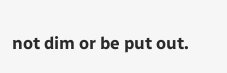not dim or be put out.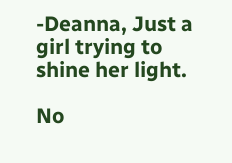-Deanna, Just a girl trying to shine her light.

No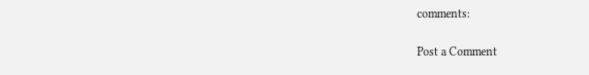comments:

Post a Comment